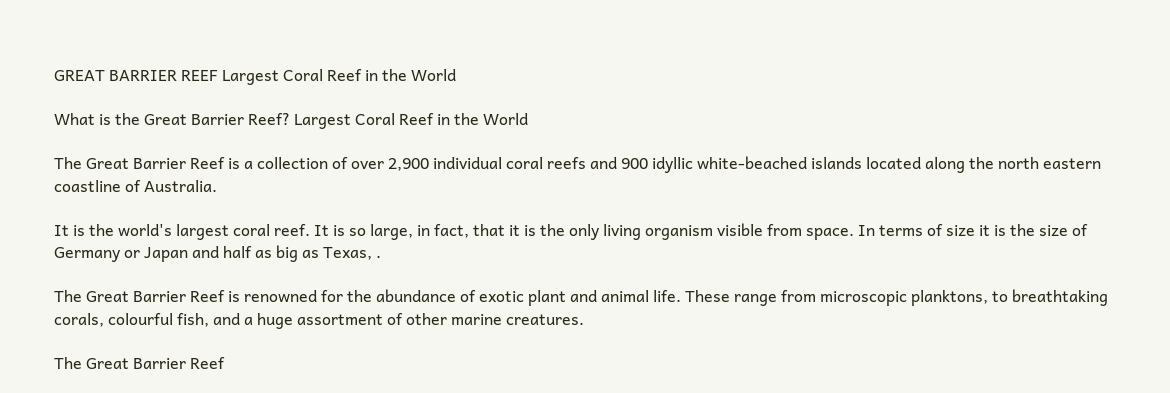GREAT BARRIER REEF Largest Coral Reef in the World

What is the Great Barrier Reef? Largest Coral Reef in the World

The Great Barrier Reef is a collection of over 2,900 individual coral reefs and 900 idyllic white-beached islands located along the north eastern coastline of Australia.

It is the world's largest coral reef. It is so large, in fact, that it is the only living organism visible from space. In terms of size it is the size of Germany or Japan and half as big as Texas, .

The Great Barrier Reef is renowned for the abundance of exotic plant and animal life. These range from microscopic planktons, to breathtaking corals, colourful fish, and a huge assortment of other marine creatures.

The Great Barrier Reef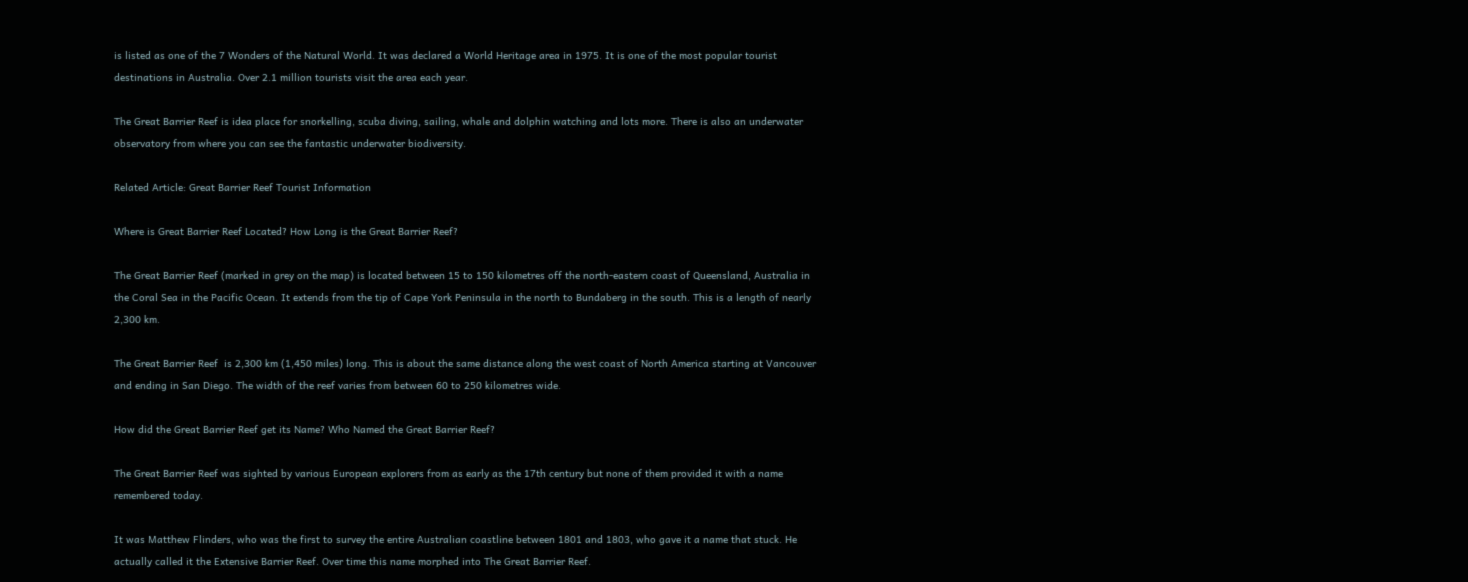is listed as one of the 7 Wonders of the Natural World. It was declared a World Heritage area in 1975. It is one of the most popular tourist destinations in Australia. Over 2.1 million tourists visit the area each year.

The Great Barrier Reef is idea place for snorkelling, scuba diving, sailing, whale and dolphin watching and lots more. There is also an underwater observatory from where you can see the fantastic underwater biodiversity.

Related Article: Great Barrier Reef Tourist Information

Where is Great Barrier Reef Located? How Long is the Great Barrier Reef?

The Great Barrier Reef (marked in grey on the map) is located between 15 to 150 kilometres off the north-eastern coast of Queensland, Australia in the Coral Sea in the Pacific Ocean. It extends from the tip of Cape York Peninsula in the north to Bundaberg in the south. This is a length of nearly 2,300 km.

The Great Barrier Reef  is 2,300 km (1,450 miles) long. This is about the same distance along the west coast of North America starting at Vancouver and ending in San Diego. The width of the reef varies from between 60 to 250 kilometres wide.

How did the Great Barrier Reef get its Name? Who Named the Great Barrier Reef?

The Great Barrier Reef was sighted by various European explorers from as early as the 17th century but none of them provided it with a name remembered today.

It was Matthew Flinders, who was the first to survey the entire Australian coastline between 1801 and 1803, who gave it a name that stuck. He actually called it the Extensive Barrier Reef. Over time this name morphed into The Great Barrier Reef.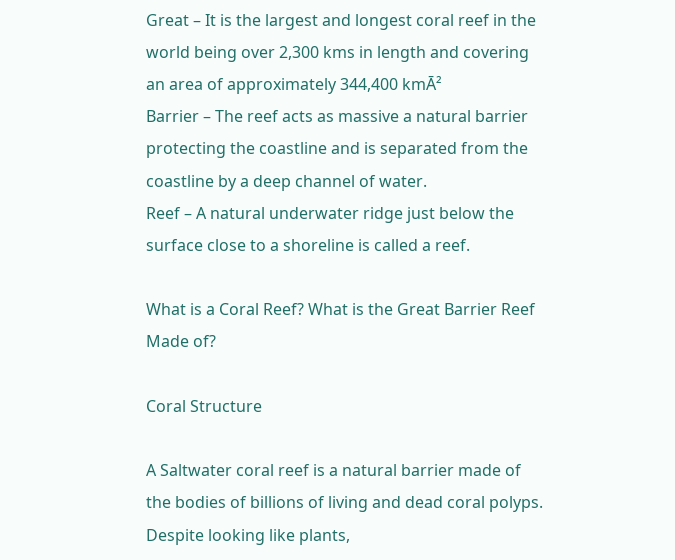Great – It is the largest and longest coral reef in the world being over 2,300 kms in length and covering an area of approximately 344,400 kmĀ²
Barrier – The reef acts as massive a natural barrier protecting the coastline and is separated from the coastline by a deep channel of water.
Reef – A natural underwater ridge just below the surface close to a shoreline is called a reef.

What is a Coral Reef? What is the Great Barrier Reef Made of?

Coral Structure

A Saltwater coral reef is a natural barrier made of the bodies of billions of living and dead coral polyps. Despite looking like plants,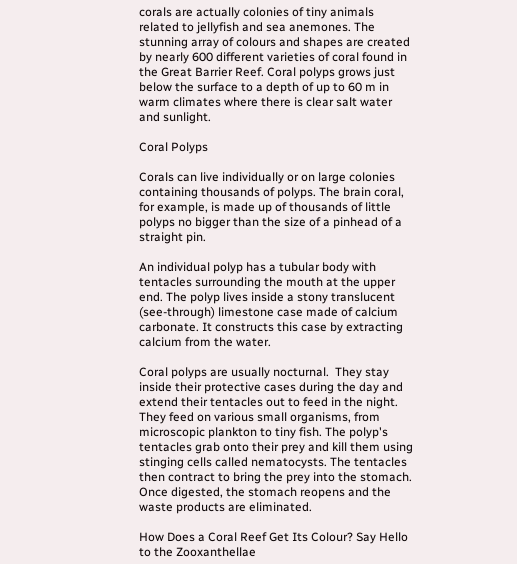corals are actually colonies of tiny animals related to jellyfish and sea anemones. The stunning array of colours and shapes are created by nearly 600 different varieties of coral found in the Great Barrier Reef. Coral polyps grows just below the surface to a depth of up to 60 m in warm climates where there is clear salt water and sunlight.

Coral Polyps

Corals can live individually or on large colonies containing thousands of polyps. The brain coral, for example, is made up of thousands of little polyps no bigger than the size of a pinhead of a straight pin.

An individual polyp has a tubular body with tentacles surrounding the mouth at the upper end. The polyp lives inside a stony translucent (see-through) limestone case made of calcium carbonate. It constructs this case by extracting calcium from the water.

Coral polyps are usually nocturnal.  They stay inside their protective cases during the day and extend their tentacles out to feed in the night. They feed on various small organisms, from microscopic plankton to tiny fish. The polyp's tentacles grab onto their prey and kill them using stinging cells called nematocysts. The tentacles then contract to bring the prey into the stomach. Once digested, the stomach reopens and the waste products are eliminated.

How Does a Coral Reef Get Its Colour? Say Hello to the Zooxanthellae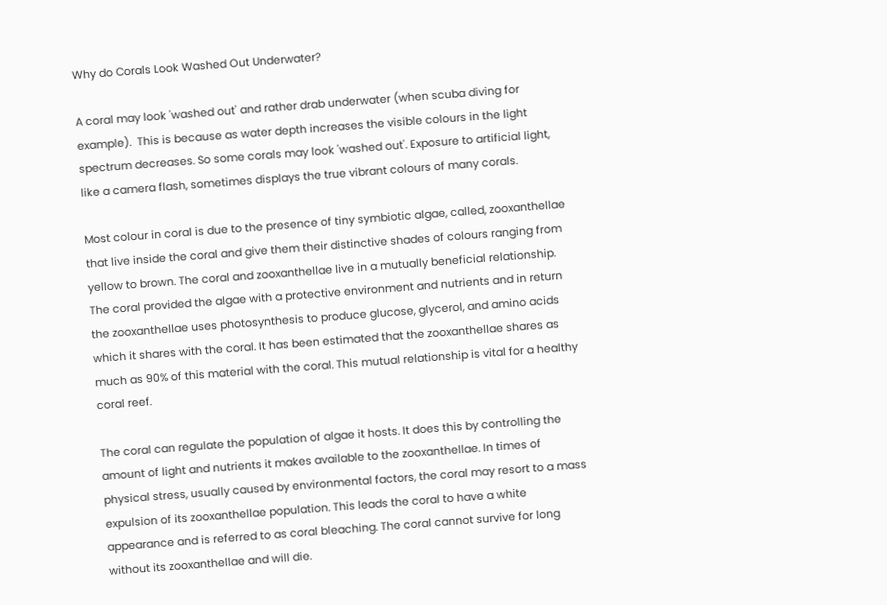Why do Corals Look Washed Out Underwater?

A coral may look 'washed out' and rather drab underwater (when scuba diving for example).  This is because as water depth increases the visible colours in the light spectrum decreases. So some corals may look 'washed out'. Exposure to artificial light, like a camera flash, sometimes displays the true vibrant colours of many corals.

Most colour in coral is due to the presence of tiny symbiotic algae, called, zooxanthellae that live inside the coral and give them their distinctive shades of colours ranging from yellow to brown. The coral and zooxanthellae live in a mutually beneficial relationship. The coral provided the algae with a protective environment and nutrients and in return the zooxanthellae uses photosynthesis to produce glucose, glycerol, and amino acids which it shares with the coral. It has been estimated that the zooxanthellae shares as much as 90% of this material with the coral. This mutual relationship is vital for a healthy coral reef.

The coral can regulate the population of algae it hosts. It does this by controlling the amount of light and nutrients it makes available to the zooxanthellae. In times of physical stress, usually caused by environmental factors, the coral may resort to a mass expulsion of its zooxanthellae population. This leads the coral to have a white appearance and is referred to as coral bleaching. The coral cannot survive for long without its zooxanthellae and will die.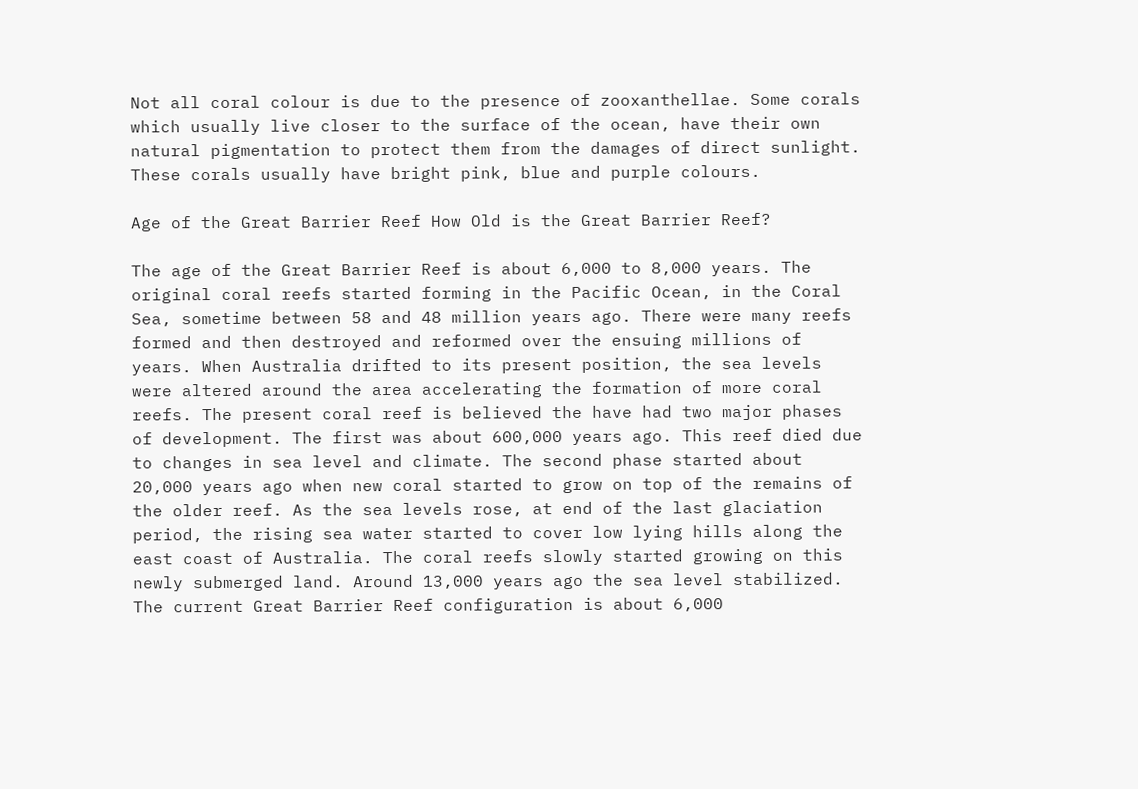Not all coral colour is due to the presence of zooxanthellae. Some corals which usually live closer to the surface of the ocean, have their own natural pigmentation to protect them from the damages of direct sunlight. These corals usually have bright pink, blue and purple colours.

Age of the Great Barrier Reef How Old is the Great Barrier Reef?

The age of the Great Barrier Reef is about 6,000 to 8,000 years. The original coral reefs started forming in the Pacific Ocean, in the Coral Sea, sometime between 58 and 48 million years ago. There were many reefs formed and then destroyed and reformed over the ensuing millions of years. When Australia drifted to its present position, the sea levels were altered around the area accelerating the formation of more coral reefs. The present coral reef is believed the have had two major phases of development. The first was about 600,000 years ago. This reef died due to changes in sea level and climate. The second phase started about 20,000 years ago when new coral started to grow on top of the remains of the older reef. As the sea levels rose, at end of the last glaciation period, the rising sea water started to cover low lying hills along the east coast of Australia. The coral reefs slowly started growing on this newly submerged land. Around 13,000 years ago the sea level stabilized. The current Great Barrier Reef configuration is about 6,000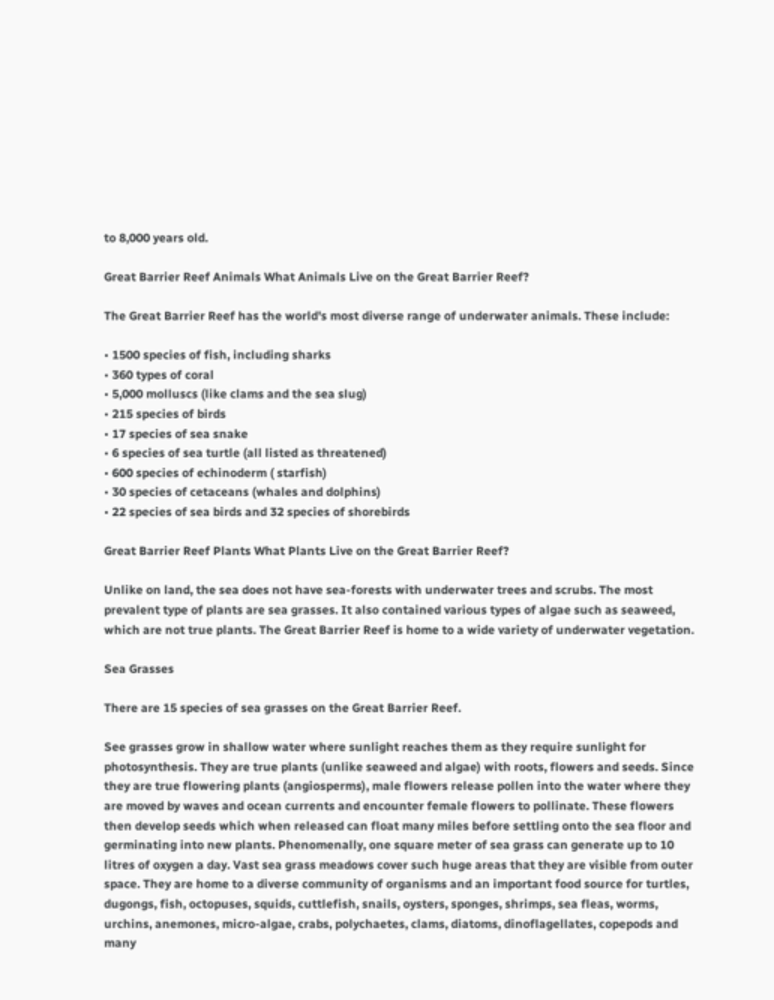to 8,000 years old.

Great Barrier Reef Animals What Animals Live on the Great Barrier Reef?

The Great Barrier Reef has the world's most diverse range of underwater animals. These include:

• 1500 species of fish, including sharks
• 360 types of coral
• 5,000 molluscs (like clams and the sea slug)
• 215 species of birds
• 17 species of sea snake
• 6 species of sea turtle (all listed as threatened)
• 600 species of echinoderm ( starfish)
• 30 species of cetaceans (whales and dolphins)
• 22 species of sea birds and 32 species of shorebirds

Great Barrier Reef Plants What Plants Live on the Great Barrier Reef?

Unlike on land, the sea does not have sea-forests with underwater trees and scrubs. The most prevalent type of plants are sea grasses. It also contained various types of algae such as seaweed, which are not true plants. The Great Barrier Reef is home to a wide variety of underwater vegetation.

Sea Grasses

There are 15 species of sea grasses on the Great Barrier Reef.

See grasses grow in shallow water where sunlight reaches them as they require sunlight for photosynthesis. They are true plants (unlike seaweed and algae) with roots, flowers and seeds. Since they are true flowering plants (angiosperms), male flowers release pollen into the water where they are moved by waves and ocean currents and encounter female flowers to pollinate. These flowers then develop seeds which when released can float many miles before settling onto the sea floor and germinating into new plants. Phenomenally, one square meter of sea grass can generate up to 10 litres of oxygen a day. Vast sea grass meadows cover such huge areas that they are visible from outer space. They are home to a diverse community of organisms and an important food source for turtles, dugongs, fish, octopuses, squids, cuttlefish, snails, oysters, sponges, shrimps, sea fleas, worms, urchins, anemones, micro-algae, crabs, polychaetes, clams, diatoms, dinoflagellates, copepods and many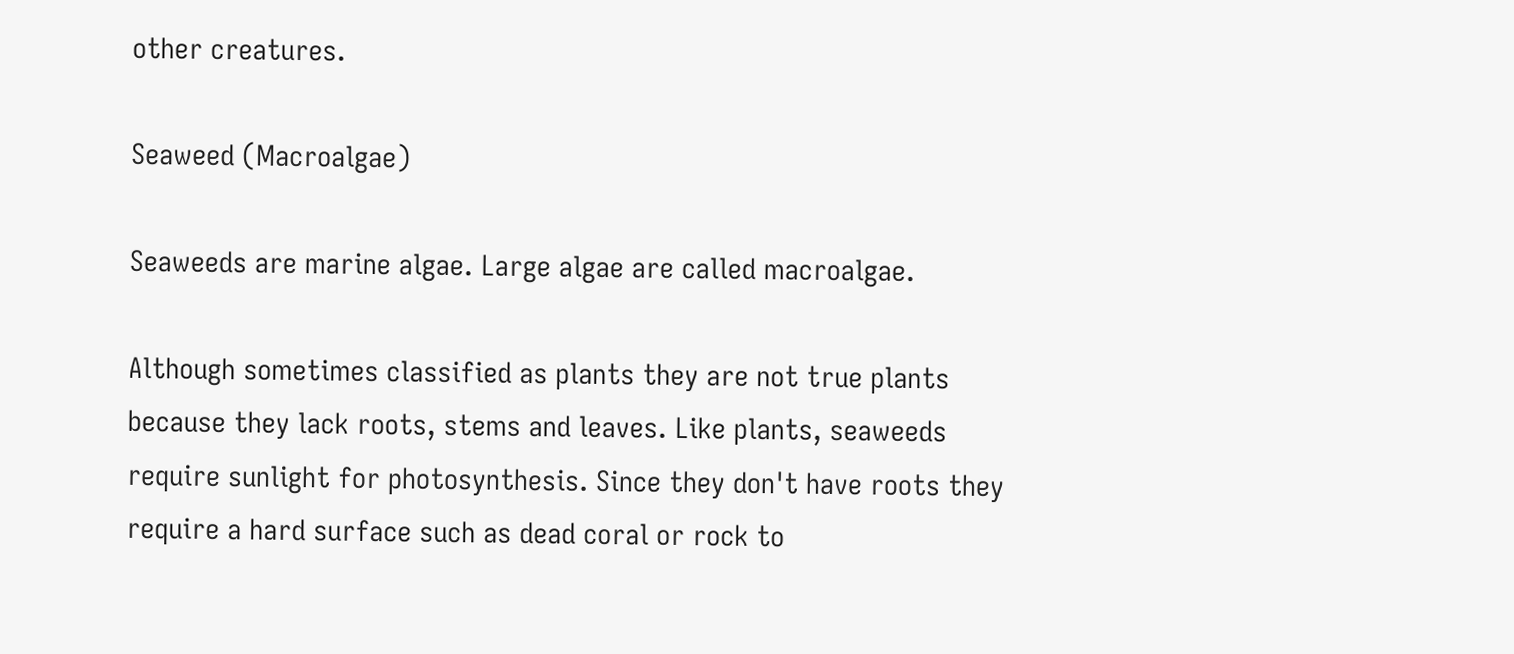other creatures.

Seaweed (Macroalgae)

Seaweeds are marine algae. Large algae are called macroalgae.

Although sometimes classified as plants they are not true plants because they lack roots, stems and leaves. Like plants, seaweeds require sunlight for photosynthesis. Since they don't have roots they require a hard surface such as dead coral or rock to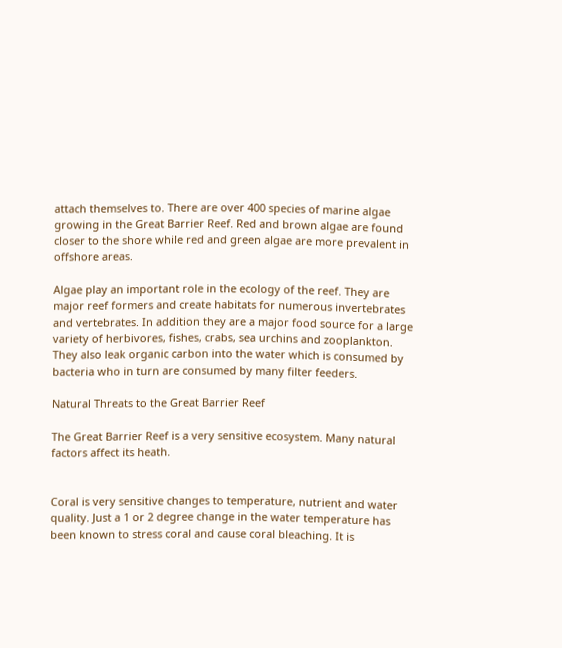attach themselves to. There are over 400 species of marine algae growing in the Great Barrier Reef. Red and brown algae are found closer to the shore while red and green algae are more prevalent in offshore areas.

Algae play an important role in the ecology of the reef. They are major reef formers and create habitats for numerous invertebrates and vertebrates. In addition they are a major food source for a large variety of herbivores, fishes, crabs, sea urchins and zooplankton. They also leak organic carbon into the water which is consumed by bacteria who in turn are consumed by many filter feeders.

Natural Threats to the Great Barrier Reef

The Great Barrier Reef is a very sensitive ecosystem. Many natural factors affect its heath.


Coral is very sensitive changes to temperature, nutrient and water quality. Just a 1 or 2 degree change in the water temperature has been known to stress coral and cause coral bleaching. It is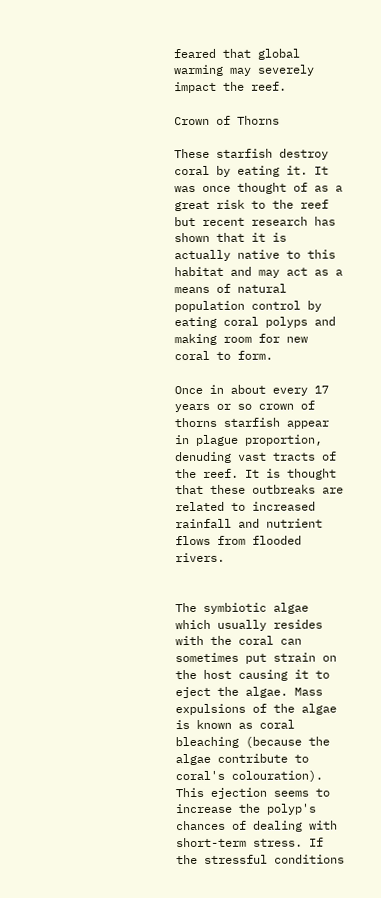feared that global warming may severely impact the reef.

Crown of Thorns

These starfish destroy coral by eating it. It was once thought of as a great risk to the reef but recent research has shown that it is actually native to this habitat and may act as a means of natural population control by eating coral polyps and making room for new coral to form.

Once in about every 17 years or so crown of thorns starfish appear in plague proportion, denuding vast tracts of the reef. It is thought that these outbreaks are related to increased rainfall and nutrient flows from flooded rivers.


The symbiotic algae which usually resides with the coral can sometimes put strain on the host causing it to eject the algae. Mass expulsions of the algae is known as coral bleaching (because the algae contribute to coral's colouration). This ejection seems to increase the polyp's chances of dealing with short-term stress. If the stressful conditions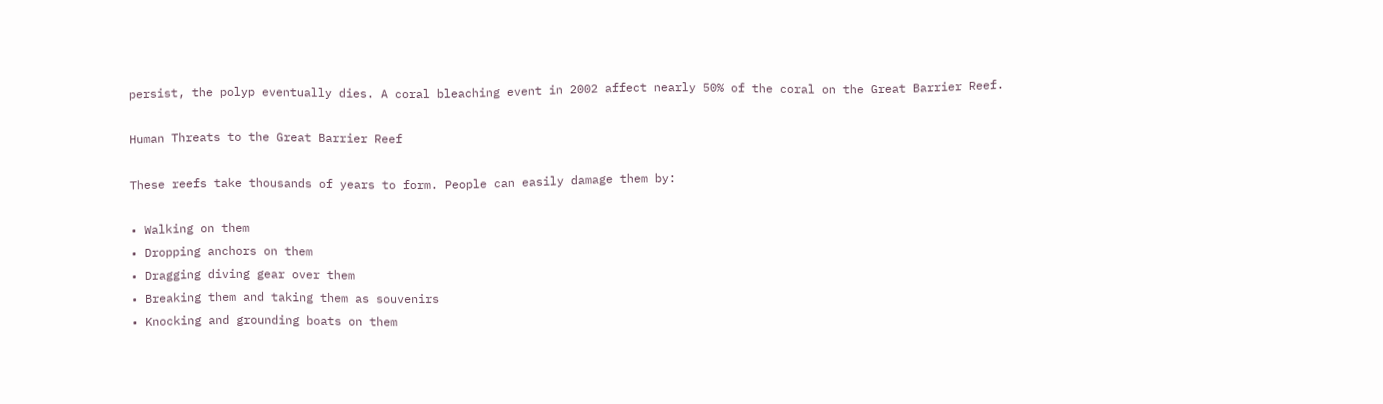persist, the polyp eventually dies. A coral bleaching event in 2002 affect nearly 50% of the coral on the Great Barrier Reef.

Human Threats to the Great Barrier Reef

These reefs take thousands of years to form. People can easily damage them by:

• Walking on them
• Dropping anchors on them
• Dragging diving gear over them
• Breaking them and taking them as souvenirs
• Knocking and grounding boats on them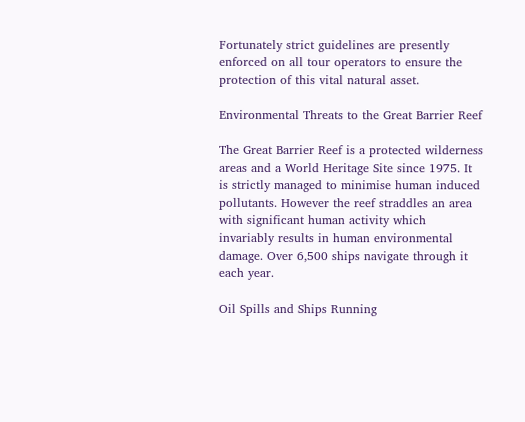Fortunately strict guidelines are presently enforced on all tour operators to ensure the protection of this vital natural asset.

Environmental Threats to the Great Barrier Reef

The Great Barrier Reef is a protected wilderness areas and a World Heritage Site since 1975. It is strictly managed to minimise human induced pollutants. However the reef straddles an area with significant human activity which invariably results in human environmental damage. Over 6,500 ships navigate through it each year.

Oil Spills and Ships Running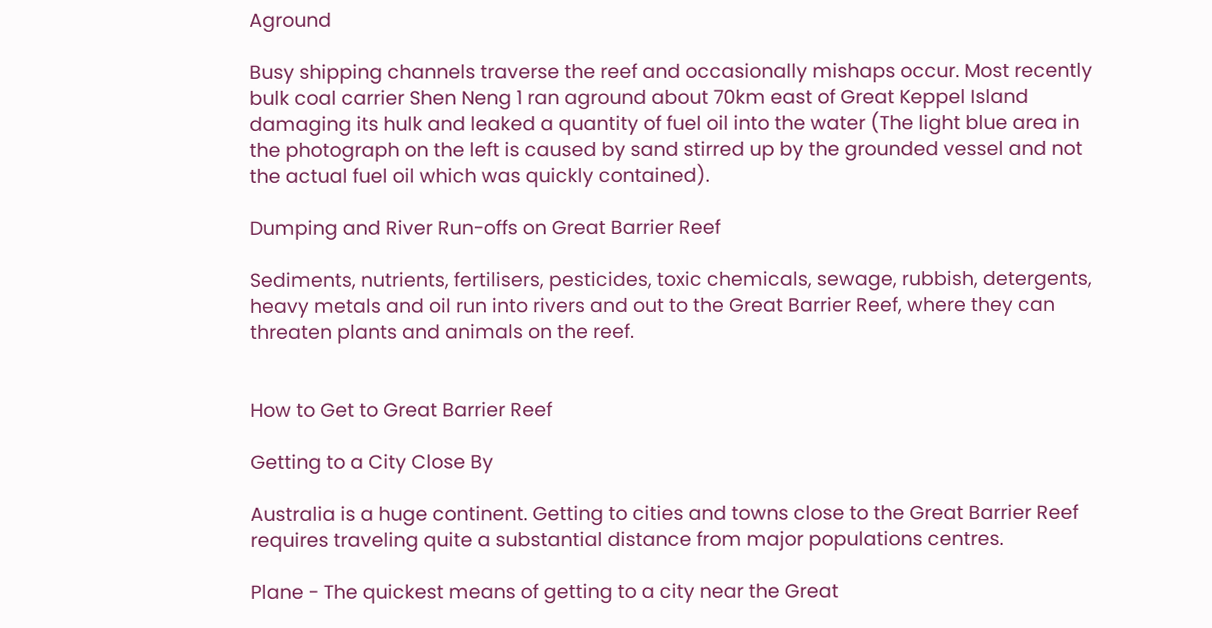Aground

Busy shipping channels traverse the reef and occasionally mishaps occur. Most recently bulk coal carrier Shen Neng 1 ran aground about 70km east of Great Keppel Island damaging its hulk and leaked a quantity of fuel oil into the water (The light blue area in the photograph on the left is caused by sand stirred up by the grounded vessel and not the actual fuel oil which was quickly contained).

Dumping and River Run-offs on Great Barrier Reef

Sediments, nutrients, fertilisers, pesticides, toxic chemicals, sewage, rubbish, detergents, heavy metals and oil run into rivers and out to the Great Barrier Reef, where they can threaten plants and animals on the reef.


How to Get to Great Barrier Reef

Getting to a City Close By

Australia is a huge continent. Getting to cities and towns close to the Great Barrier Reef requires traveling quite a substantial distance from major populations centres.

Plane - The quickest means of getting to a city near the Great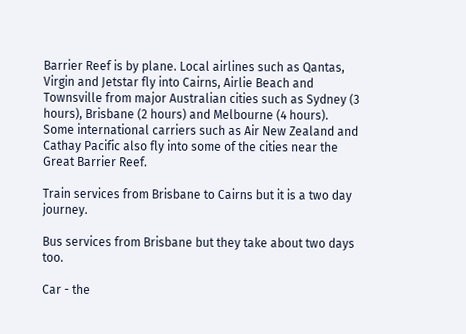Barrier Reef is by plane. Local airlines such as Qantas, Virgin and Jetstar fly into Cairns, Airlie Beach and Townsville from major Australian cities such as Sydney (3 hours), Brisbane (2 hours) and Melbourne (4 hours). Some international carriers such as Air New Zealand and Cathay Pacific also fly into some of the cities near the Great Barrier Reef.

Train services from Brisbane to Cairns but it is a two day journey.

Bus services from Brisbane but they take about two days too.

Car - the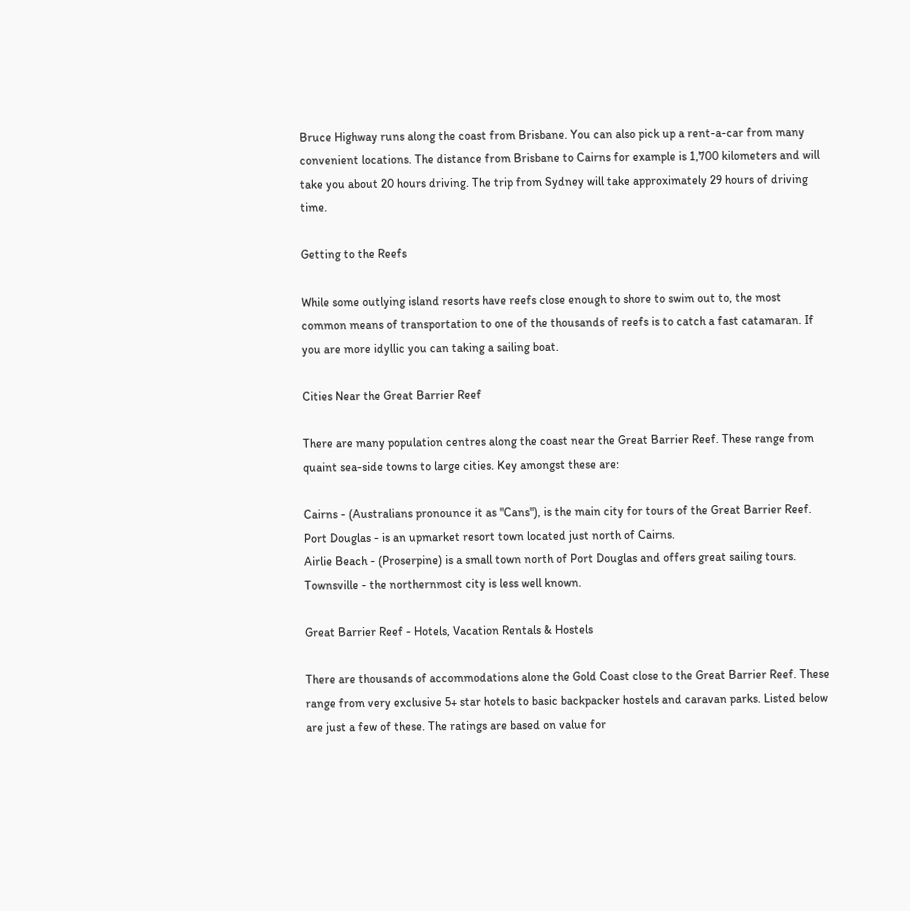Bruce Highway runs along the coast from Brisbane. You can also pick up a rent-a-car from many convenient locations. The distance from Brisbane to Cairns for example is 1,700 kilometers and will take you about 20 hours driving. The trip from Sydney will take approximately 29 hours of driving time.

Getting to the Reefs

While some outlying island resorts have reefs close enough to shore to swim out to, the most common means of transportation to one of the thousands of reefs is to catch a fast catamaran. If you are more idyllic you can taking a sailing boat.

Cities Near the Great Barrier Reef

There are many population centres along the coast near the Great Barrier Reef. These range from quaint sea-side towns to large cities. Key amongst these are:

Cairns - (Australians pronounce it as "Cans"), is the main city for tours of the Great Barrier Reef.
Port Douglas - is an upmarket resort town located just north of Cairns.
Airlie Beach - (Proserpine) is a small town north of Port Douglas and offers great sailing tours.
Townsville - the northernmost city is less well known.

Great Barrier Reef - Hotels, Vacation Rentals & Hostels

There are thousands of accommodations alone the Gold Coast close to the Great Barrier Reef. These range from very exclusive 5+ star hotels to basic backpacker hostels and caravan parks. Listed below are just a few of these. The ratings are based on value for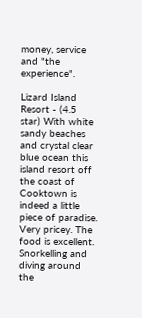money, service and "the experience".

Lizard Island Resort - (4.5 star) With white sandy beaches and crystal clear blue ocean this island resort off the coast of Cooktown is indeed a little piece of paradise. Very pricey. The food is excellent. Snorkelling and diving around the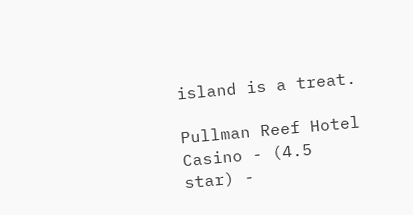island is a treat.

Pullman Reef Hotel Casino - (4.5 star) -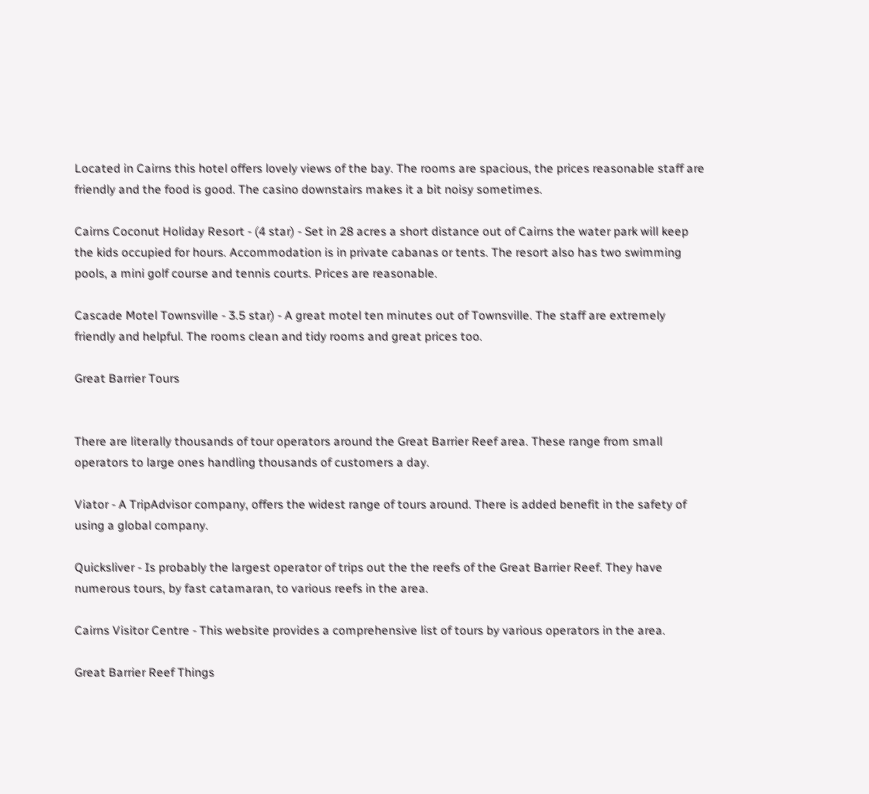Located in Cairns this hotel offers lovely views of the bay. The rooms are spacious, the prices reasonable staff are friendly and the food is good. The casino downstairs makes it a bit noisy sometimes.

Cairns Coconut Holiday Resort - (4 star) - Set in 28 acres a short distance out of Cairns the water park will keep the kids occupied for hours. Accommodation is in private cabanas or tents. The resort also has two swimming pools, a mini golf course and tennis courts. Prices are reasonable.

Cascade Motel Townsville - 3.5 star) - A great motel ten minutes out of Townsville. The staff are extremely friendly and helpful. The rooms clean and tidy rooms and great prices too.

Great Barrier Tours


There are literally thousands of tour operators around the Great Barrier Reef area. These range from small operators to large ones handling thousands of customers a day.

Viator - A TripAdvisor company, offers the widest range of tours around. There is added benefit in the safety of using a global company.

Quicksliver - Is probably the largest operator of trips out the the reefs of the Great Barrier Reef. They have numerous tours, by fast catamaran, to various reefs in the area.

Cairns Visitor Centre - This website provides a comprehensive list of tours by various operators in the area.

Great Barrier Reef Things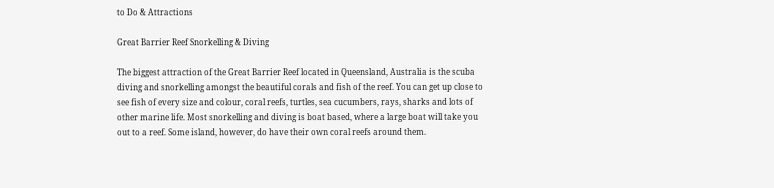to Do & Attractions

Great Barrier Reef Snorkelling & Diving

The biggest attraction of the Great Barrier Reef located in Queensland, Australia is the scuba diving and snorkelling amongst the beautiful corals and fish of the reef. You can get up close to see fish of every size and colour, coral reefs, turtles, sea cucumbers, rays, sharks and lots of other marine life. Most snorkelling and diving is boat based, where a large boat will take you out to a reef. Some island, however, do have their own coral reefs around them.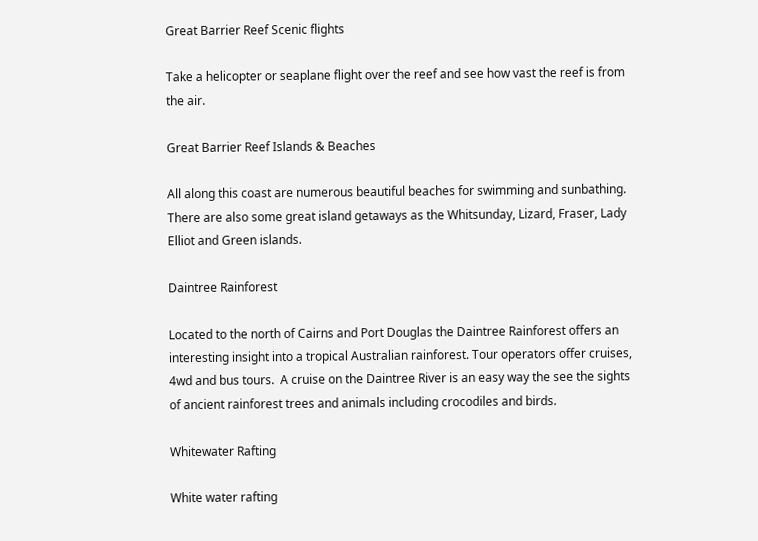Great Barrier Reef Scenic flights

Take a helicopter or seaplane flight over the reef and see how vast the reef is from the air.

Great Barrier Reef Islands & Beaches

All along this coast are numerous beautiful beaches for swimming and sunbathing. There are also some great island getaways as the Whitsunday, Lizard, Fraser, Lady Elliot and Green islands.

Daintree Rainforest

Located to the north of Cairns and Port Douglas the Daintree Rainforest offers an interesting insight into a tropical Australian rainforest. Tour operators offer cruises, 4wd and bus tours.  A cruise on the Daintree River is an easy way the see the sights of ancient rainforest trees and animals including crocodiles and birds.

Whitewater Rafting

White water rafting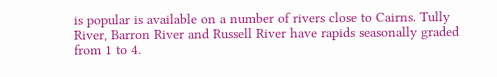is popular is available on a number of rivers close to Cairns. Tully River, Barron River and Russell River have rapids seasonally graded from 1 to 4.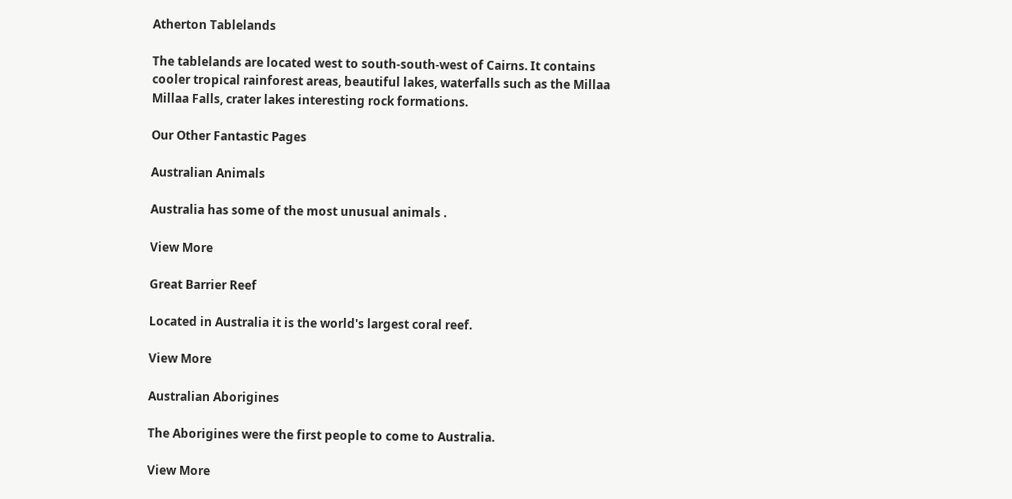Atherton Tablelands

The tablelands are located west to south-south-west of Cairns. It contains cooler tropical rainforest areas, beautiful lakes, waterfalls such as the Millaa Millaa Falls, crater lakes interesting rock formations.

Our Other Fantastic Pages

Australian Animals

Australia has some of the most unusual animals .

View More

Great Barrier Reef

Located in Australia it is the world's largest coral reef.

View More

Australian Aborigines

The Aborigines were the first people to come to Australia.

View More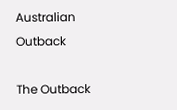Australian Outback

The Outback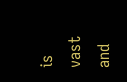is vast and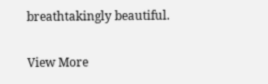breathtakingly beautiful.

View More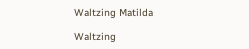Waltzing Matilda

Waltzing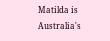Matilda is Australia's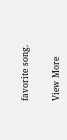favorite song.

View More